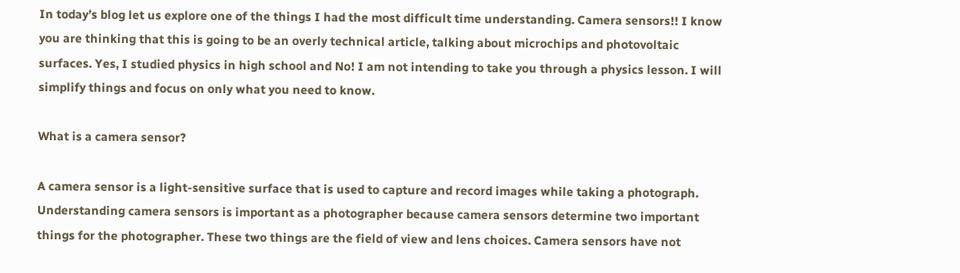In today’s blog let us explore one of the things I had the most difficult time understanding. Camera sensors!! I know you are thinking that this is going to be an overly technical article, talking about microchips and photovoltaic surfaces. Yes, I studied physics in high school and No! I am not intending to take you through a physics lesson. I will simplify things and focus on only what you need to know.

What is a camera sensor?

A camera sensor is a light-sensitive surface that is used to capture and record images while taking a photograph. Understanding camera sensors is important as a photographer because camera sensors determine two important things for the photographer. These two things are the field of view and lens choices. Camera sensors have not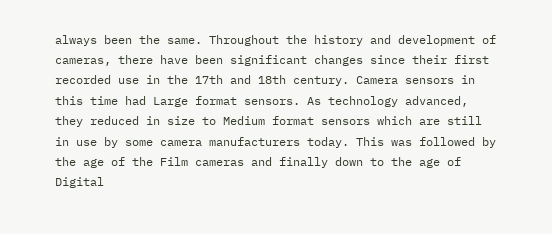always been the same. Throughout the history and development of cameras, there have been significant changes since their first recorded use in the 17th and 18th century. Camera sensors in this time had Large format sensors. As technology advanced, they reduced in size to Medium format sensors which are still in use by some camera manufacturers today. This was followed by the age of the Film cameras and finally down to the age of Digital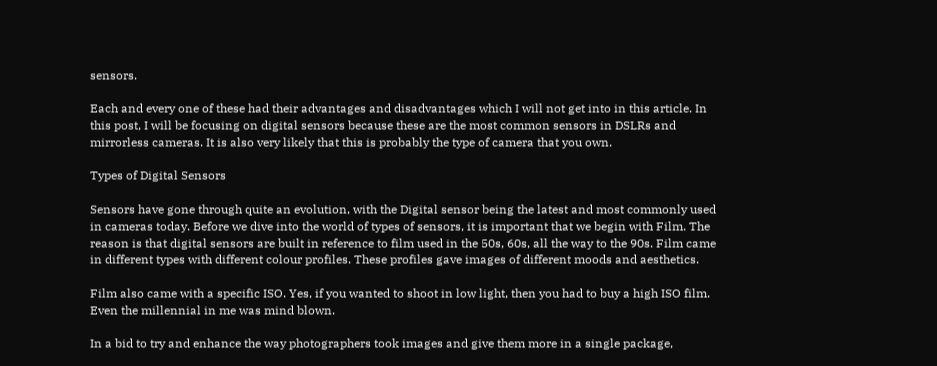sensors.

Each and every one of these had their advantages and disadvantages which I will not get into in this article. In this post, I will be focusing on digital sensors because these are the most common sensors in DSLRs and mirrorless cameras. It is also very likely that this is probably the type of camera that you own.

Types of Digital Sensors

Sensors have gone through quite an evolution, with the Digital sensor being the latest and most commonly used in cameras today. Before we dive into the world of types of sensors, it is important that we begin with Film. The reason is that digital sensors are built in reference to film used in the 50s, 60s, all the way to the 90s. Film came in different types with different colour profiles. These profiles gave images of different moods and aesthetics.

Film also came with a specific ISO. Yes, if you wanted to shoot in low light, then you had to buy a high ISO film. Even the millennial in me was mind blown.

In a bid to try and enhance the way photographers took images and give them more in a single package,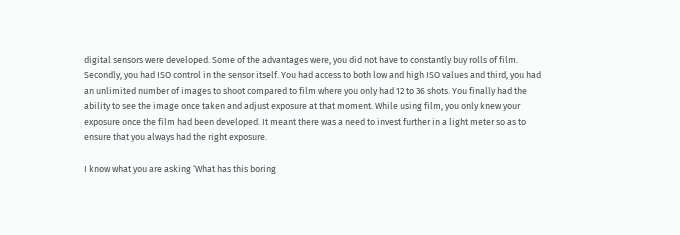digital sensors were developed. Some of the advantages were, you did not have to constantly buy rolls of film. Secondly, you had ISO control in the sensor itself. You had access to both low and high ISO values and third, you had an unlimited number of images to shoot compared to film where you only had 12 to 36 shots. You finally had the ability to see the image once taken and adjust exposure at that moment. While using film, you only knew your exposure once the film had been developed. It meant there was a need to invest further in a light meter so as to ensure that you always had the right exposure.

I know what you are asking ‘What has this boring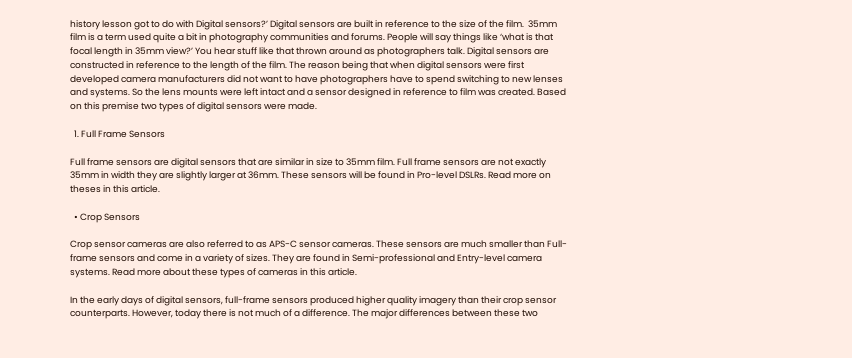history lesson got to do with Digital sensors?’ Digital sensors are built in reference to the size of the film.  35mm film is a term used quite a bit in photography communities and forums. People will say things like ‘what is that focal length in 35mm view?’ You hear stuff like that thrown around as photographers talk. Digital sensors are constructed in reference to the length of the film. The reason being that when digital sensors were first developed camera manufacturers did not want to have photographers have to spend switching to new lenses and systems. So the lens mounts were left intact and a sensor designed in reference to film was created. Based on this premise two types of digital sensors were made.

  1. Full Frame Sensors

Full frame sensors are digital sensors that are similar in size to 35mm film. Full frame sensors are not exactly 35mm in width they are slightly larger at 36mm. These sensors will be found in Pro-level DSLRs. Read more on theses in this article.

  • Crop Sensors

Crop sensor cameras are also referred to as APS-C sensor cameras. These sensors are much smaller than Full-frame sensors and come in a variety of sizes. They are found in Semi-professional and Entry-level camera systems. Read more about these types of cameras in this article.

In the early days of digital sensors, full-frame sensors produced higher quality imagery than their crop sensor counterparts. However, today there is not much of a difference. The major differences between these two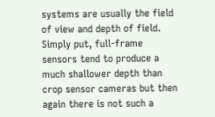systems are usually the field of view and depth of field. Simply put, full-frame sensors tend to produce a much shallower depth than crop sensor cameras but then again there is not such a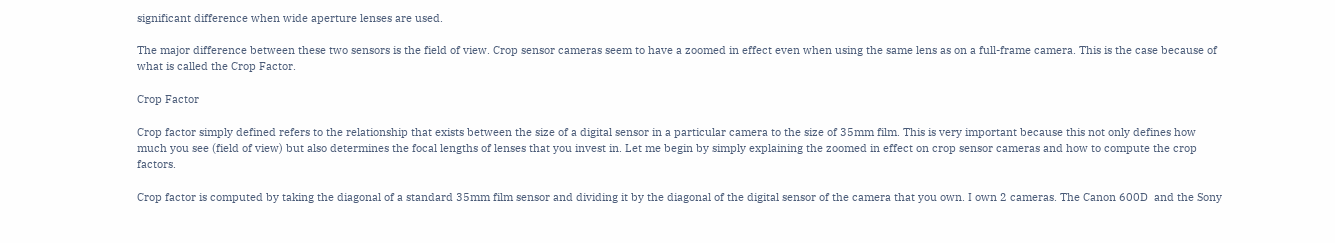significant difference when wide aperture lenses are used.

The major difference between these two sensors is the field of view. Crop sensor cameras seem to have a zoomed in effect even when using the same lens as on a full-frame camera. This is the case because of what is called the Crop Factor.

Crop Factor

Crop factor simply defined refers to the relationship that exists between the size of a digital sensor in a particular camera to the size of 35mm film. This is very important because this not only defines how much you see (field of view) but also determines the focal lengths of lenses that you invest in. Let me begin by simply explaining the zoomed in effect on crop sensor cameras and how to compute the crop factors.

Crop factor is computed by taking the diagonal of a standard 35mm film sensor and dividing it by the diagonal of the digital sensor of the camera that you own. I own 2 cameras. The Canon 600D  and the Sony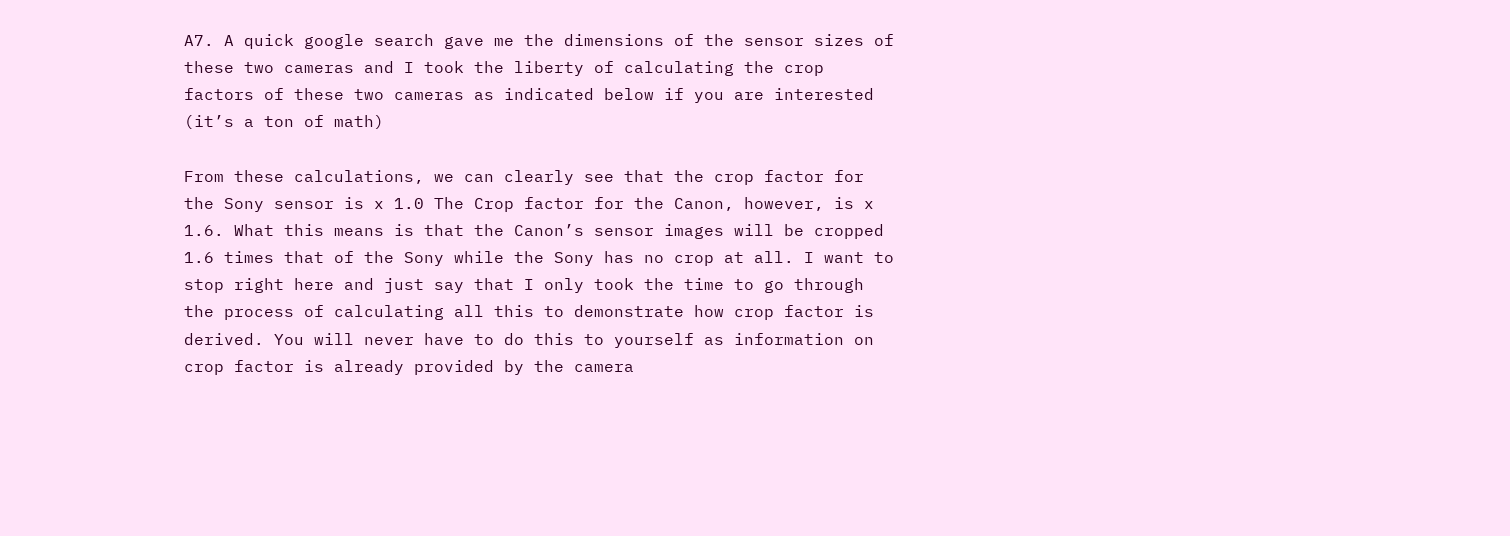A7. A quick google search gave me the dimensions of the sensor sizes of these two cameras and I took the liberty of calculating the crop factors of these two cameras as indicated below if you are interested (it’s a ton of math)

From these calculations, we can clearly see that the crop factor for the Sony sensor is x 1.0 The Crop factor for the Canon, however, is x 1.6. What this means is that the Canon’s sensor images will be cropped 1.6 times that of the Sony while the Sony has no crop at all. I want to stop right here and just say that I only took the time to go through the process of calculating all this to demonstrate how crop factor is derived. You will never have to do this to yourself as information on crop factor is already provided by the camera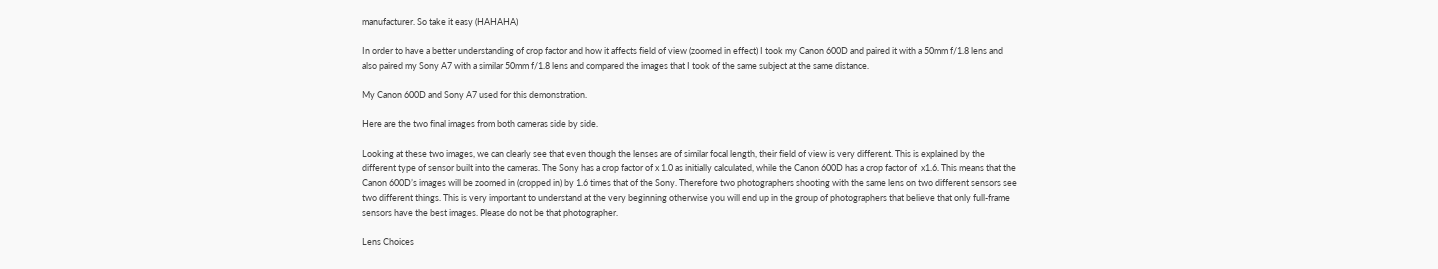manufacturer. So take it easy (HAHAHA)

In order to have a better understanding of crop factor and how it affects field of view (zoomed in effect) I took my Canon 600D and paired it with a 50mm f/1.8 lens and also paired my Sony A7 with a similar 50mm f/1.8 lens and compared the images that I took of the same subject at the same distance.

My Canon 600D and Sony A7 used for this demonstration.

Here are the two final images from both cameras side by side.

Looking at these two images, we can clearly see that even though the lenses are of similar focal length, their field of view is very different. This is explained by the different type of sensor built into the cameras. The Sony has a crop factor of x 1.0 as initially calculated, while the Canon 600D has a crop factor of  x1.6. This means that the Canon 600D’s images will be zoomed in (cropped in) by 1.6 times that of the Sony. Therefore two photographers shooting with the same lens on two different sensors see two different things. This is very important to understand at the very beginning otherwise you will end up in the group of photographers that believe that only full-frame sensors have the best images. Please do not be that photographer.

Lens Choices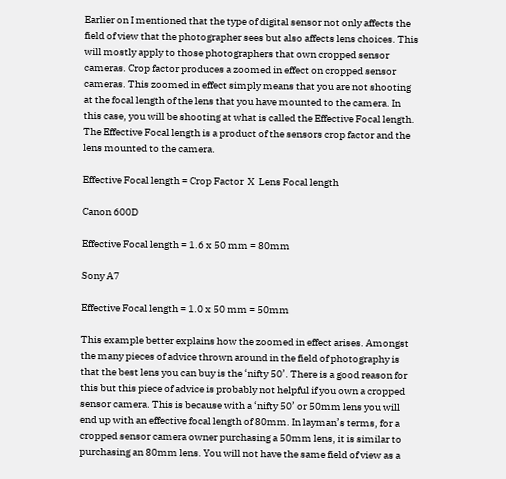Earlier on I mentioned that the type of digital sensor not only affects the field of view that the photographer sees but also affects lens choices. This will mostly apply to those photographers that own cropped sensor cameras. Crop factor produces a zoomed in effect on cropped sensor cameras. This zoomed in effect simply means that you are not shooting at the focal length of the lens that you have mounted to the camera. In this case, you will be shooting at what is called the Effective Focal length.  The Effective Focal length is a product of the sensors crop factor and the lens mounted to the camera.

Effective Focal length = Crop Factor  X  Lens Focal length

Canon 600D

Effective Focal length = 1.6 x 50 mm = 80mm

Sony A7

Effective Focal length = 1.0 x 50 mm = 50mm

This example better explains how the zoomed in effect arises. Amongst the many pieces of advice thrown around in the field of photography is that the best lens you can buy is the ‘nifty 50’. There is a good reason for this but this piece of advice is probably not helpful if you own a cropped sensor camera. This is because with a ‘nifty 50’ or 50mm lens you will end up with an effective focal length of 80mm. In layman’s terms, for a cropped sensor camera owner purchasing a 50mm lens, it is similar to purchasing an 80mm lens. You will not have the same field of view as a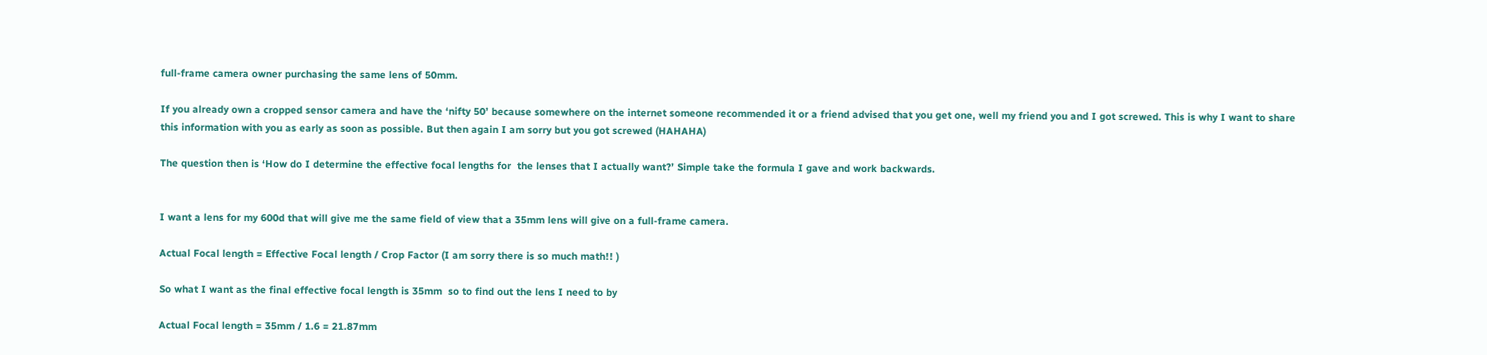full-frame camera owner purchasing the same lens of 50mm.

If you already own a cropped sensor camera and have the ‘nifty 50’ because somewhere on the internet someone recommended it or a friend advised that you get one, well my friend you and I got screwed. This is why I want to share this information with you as early as soon as possible. But then again I am sorry but you got screwed (HAHAHA)

The question then is ‘How do I determine the effective focal lengths for  the lenses that I actually want?’ Simple take the formula I gave and work backwards.


I want a lens for my 600d that will give me the same field of view that a 35mm lens will give on a full-frame camera.

Actual Focal length = Effective Focal length / Crop Factor (I am sorry there is so much math!! )

So what I want as the final effective focal length is 35mm  so to find out the lens I need to by

Actual Focal length = 35mm / 1.6 = 21.87mm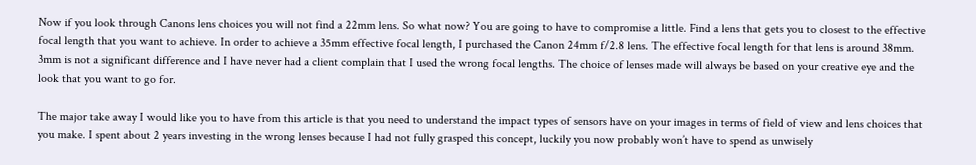Now if you look through Canons lens choices you will not find a 22mm lens. So what now? You are going to have to compromise a little. Find a lens that gets you to closest to the effective focal length that you want to achieve. In order to achieve a 35mm effective focal length, I purchased the Canon 24mm f/2.8 lens. The effective focal length for that lens is around 38mm. 3mm is not a significant difference and I have never had a client complain that I used the wrong focal lengths. The choice of lenses made will always be based on your creative eye and the look that you want to go for.

The major take away I would like you to have from this article is that you need to understand the impact types of sensors have on your images in terms of field of view and lens choices that you make. I spent about 2 years investing in the wrong lenses because I had not fully grasped this concept, luckily you now probably won’t have to spend as unwisely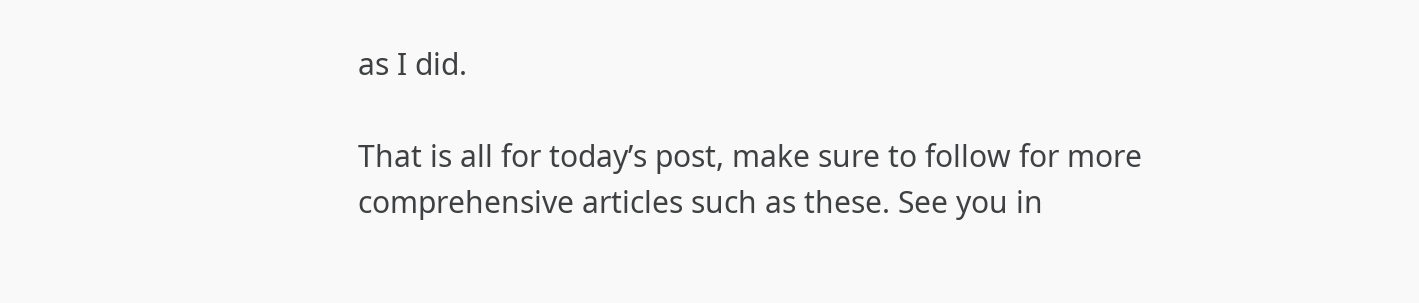as I did.

That is all for today’s post, make sure to follow for more comprehensive articles such as these. See you in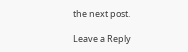the next post.

Leave a Reply